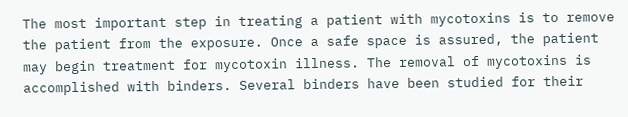The most important step in treating a patient with mycotoxins is to remove the patient from the exposure. Once a safe space is assured, the patient may begin treatment for mycotoxin illness. The removal of mycotoxins is accomplished with binders. Several binders have been studied for their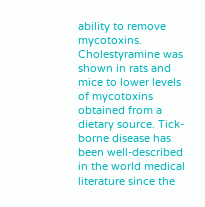ability to remove mycotoxins. Cholestyramine was shown in rats and mice to lower levels of mycotoxins obtained from a dietary source. Tick-borne disease has been well-described in the world medical literature since the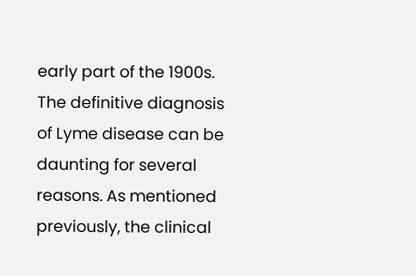early part of the 1900s. The definitive diagnosis of Lyme disease can be daunting for several reasons. As mentioned previously, the clinical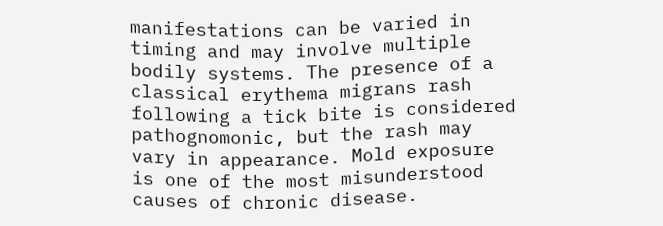manifestations can be varied in timing and may involve multiple bodily systems. The presence of a classical erythema migrans rash following a tick bite is considered pathognomonic, but the rash may vary in appearance. Mold exposure is one of the most misunderstood causes of chronic disease.